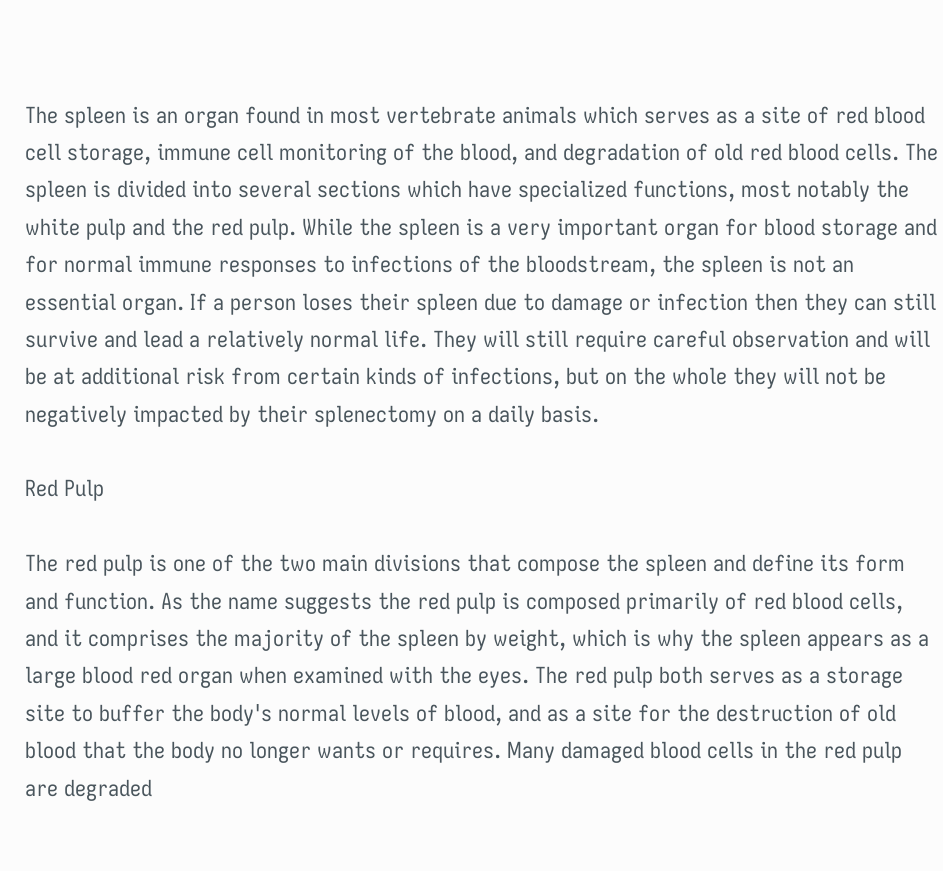The spleen is an organ found in most vertebrate animals which serves as a site of red blood cell storage, immune cell monitoring of the blood, and degradation of old red blood cells. The spleen is divided into several sections which have specialized functions, most notably the white pulp and the red pulp. While the spleen is a very important organ for blood storage and for normal immune responses to infections of the bloodstream, the spleen is not an essential organ. If a person loses their spleen due to damage or infection then they can still survive and lead a relatively normal life. They will still require careful observation and will be at additional risk from certain kinds of infections, but on the whole they will not be negatively impacted by their splenectomy on a daily basis.

Red Pulp

The red pulp is one of the two main divisions that compose the spleen and define its form and function. As the name suggests the red pulp is composed primarily of red blood cells, and it comprises the majority of the spleen by weight, which is why the spleen appears as a large blood red organ when examined with the eyes. The red pulp both serves as a storage site to buffer the body's normal levels of blood, and as a site for the destruction of old blood that the body no longer wants or requires. Many damaged blood cells in the red pulp are degraded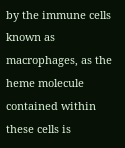by the immune cells known as macrophages, as the heme molecule contained within these cells is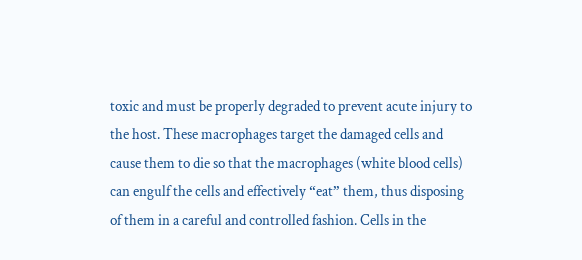toxic and must be properly degraded to prevent acute injury to the host. These macrophages target the damaged cells and cause them to die so that the macrophages (white blood cells) can engulf the cells and effectively “eat” them, thus disposing of them in a careful and controlled fashion. Cells in the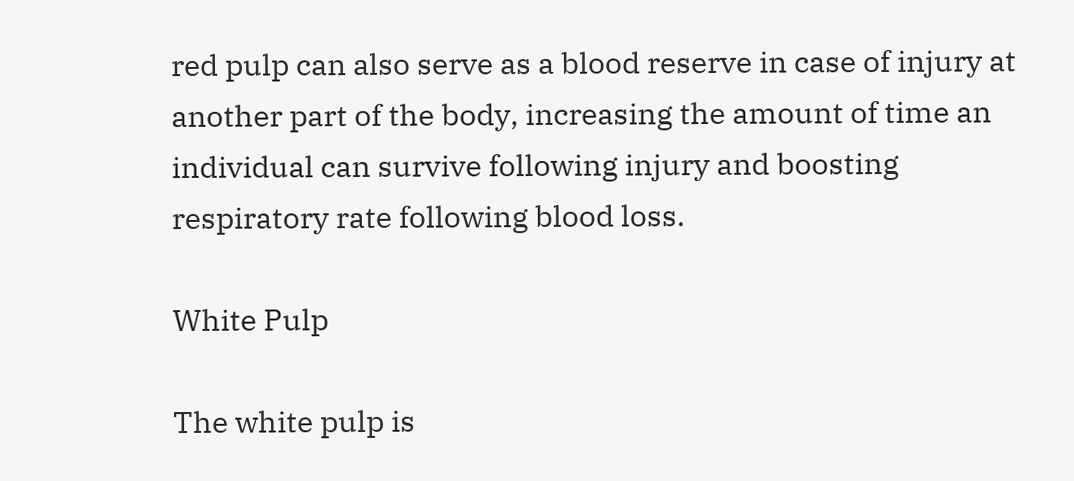red pulp can also serve as a blood reserve in case of injury at another part of the body, increasing the amount of time an individual can survive following injury and boosting respiratory rate following blood loss.

White Pulp

The white pulp is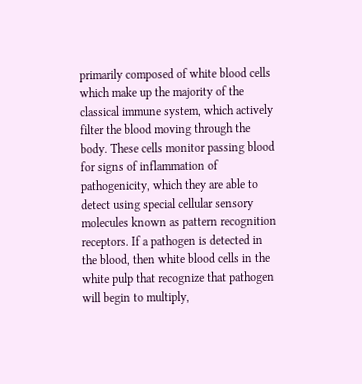primarily composed of white blood cells which make up the majority of the classical immune system, which actively filter the blood moving through the body. These cells monitor passing blood for signs of inflammation of pathogenicity, which they are able to detect using special cellular sensory molecules known as pattern recognition receptors. If a pathogen is detected in the blood, then white blood cells in the white pulp that recognize that pathogen will begin to multiply,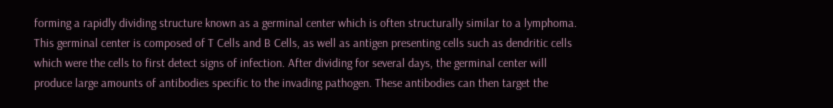forming a rapidly dividing structure known as a germinal center which is often structurally similar to a lymphoma. This germinal center is composed of T Cells and B Cells, as well as antigen presenting cells such as dendritic cells which were the cells to first detect signs of infection. After dividing for several days, the germinal center will produce large amounts of antibodies specific to the invading pathogen. These antibodies can then target the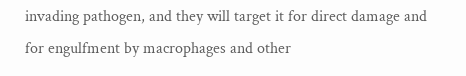invading pathogen, and they will target it for direct damage and for engulfment by macrophages and other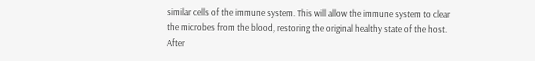similar cells of the immune system. This will allow the immune system to clear the microbes from the blood, restoring the original healthy state of the host. After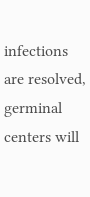infections are resolved, germinal centers will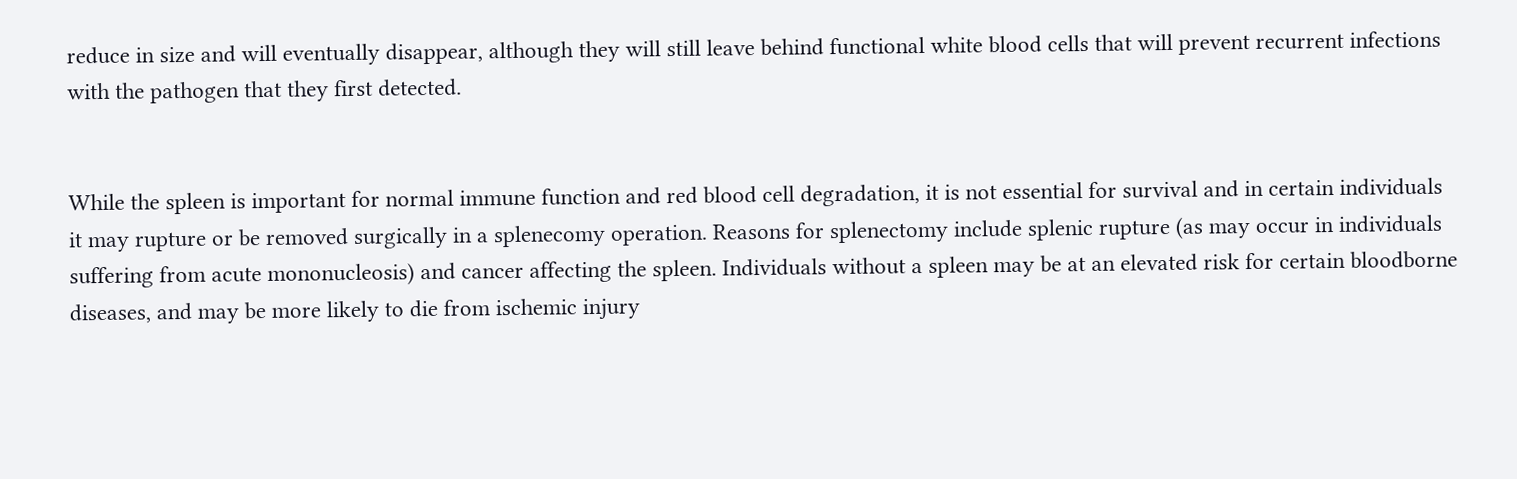reduce in size and will eventually disappear, although they will still leave behind functional white blood cells that will prevent recurrent infections with the pathogen that they first detected.


While the spleen is important for normal immune function and red blood cell degradation, it is not essential for survival and in certain individuals it may rupture or be removed surgically in a splenecomy operation. Reasons for splenectomy include splenic rupture (as may occur in individuals suffering from acute mononucleosis) and cancer affecting the spleen. Individuals without a spleen may be at an elevated risk for certain bloodborne diseases, and may be more likely to die from ischemic injury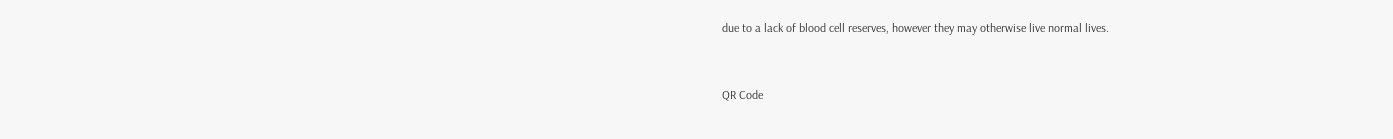due to a lack of blood cell reserves, however they may otherwise live normal lives.


QR Code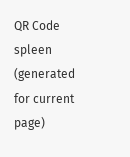QR Code spleen (generated for current page)